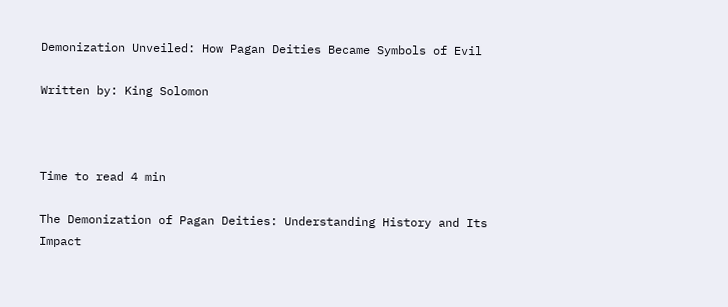Demonization Unveiled: How Pagan Deities Became Symbols of Evil

Written by: King Solomon



Time to read 4 min

The Demonization of Pagan Deities: Understanding History and Its Impact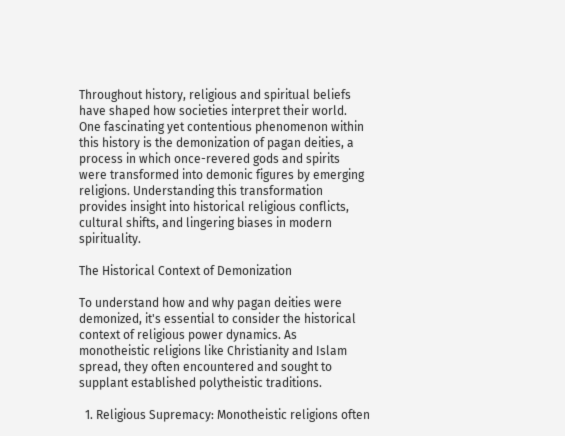Throughout history, religious and spiritual beliefs have shaped how societies interpret their world. One fascinating yet contentious phenomenon within this history is the demonization of pagan deities, a process in which once-revered gods and spirits were transformed into demonic figures by emerging religions. Understanding this transformation provides insight into historical religious conflicts, cultural shifts, and lingering biases in modern spirituality.

The Historical Context of Demonization

To understand how and why pagan deities were demonized, it's essential to consider the historical context of religious power dynamics. As monotheistic religions like Christianity and Islam spread, they often encountered and sought to supplant established polytheistic traditions.

  1. Religious Supremacy: Monotheistic religions often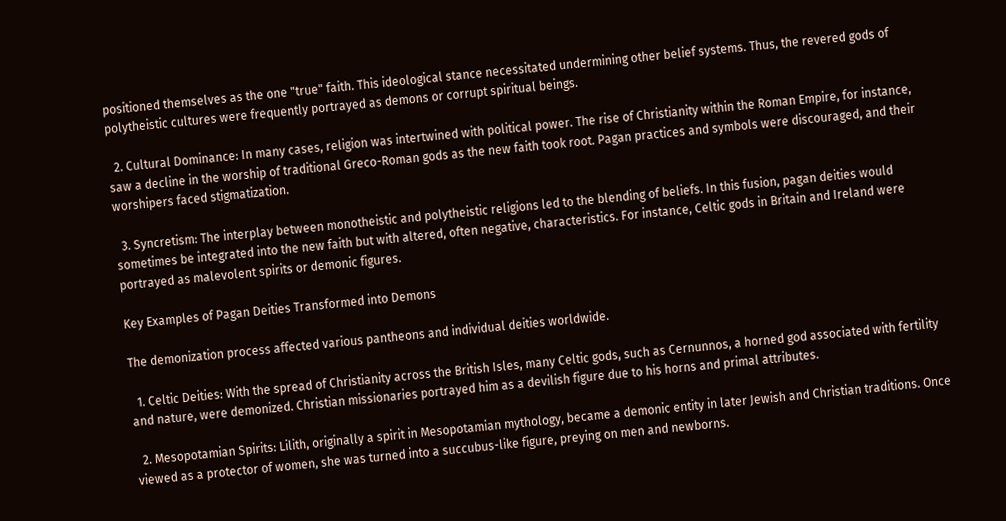positioned themselves as the one "true" faith. This ideological stance necessitated undermining other belief systems. Thus, the revered gods of polytheistic cultures were frequently portrayed as demons or corrupt spiritual beings.

  2. Cultural Dominance: In many cases, religion was intertwined with political power. The rise of Christianity within the Roman Empire, for instance, saw a decline in the worship of traditional Greco-Roman gods as the new faith took root. Pagan practices and symbols were discouraged, and their worshipers faced stigmatization.

  3. Syncretism: The interplay between monotheistic and polytheistic religions led to the blending of beliefs. In this fusion, pagan deities would sometimes be integrated into the new faith but with altered, often negative, characteristics. For instance, Celtic gods in Britain and Ireland were portrayed as malevolent spirits or demonic figures.

Key Examples of Pagan Deities Transformed into Demons

The demonization process affected various pantheons and individual deities worldwide.

  1. Celtic Deities: With the spread of Christianity across the British Isles, many Celtic gods, such as Cernunnos, a horned god associated with fertility and nature, were demonized. Christian missionaries portrayed him as a devilish figure due to his horns and primal attributes.

  2. Mesopotamian Spirits: Lilith, originally a spirit in Mesopotamian mythology, became a demonic entity in later Jewish and Christian traditions. Once viewed as a protector of women, she was turned into a succubus-like figure, preying on men and newborns.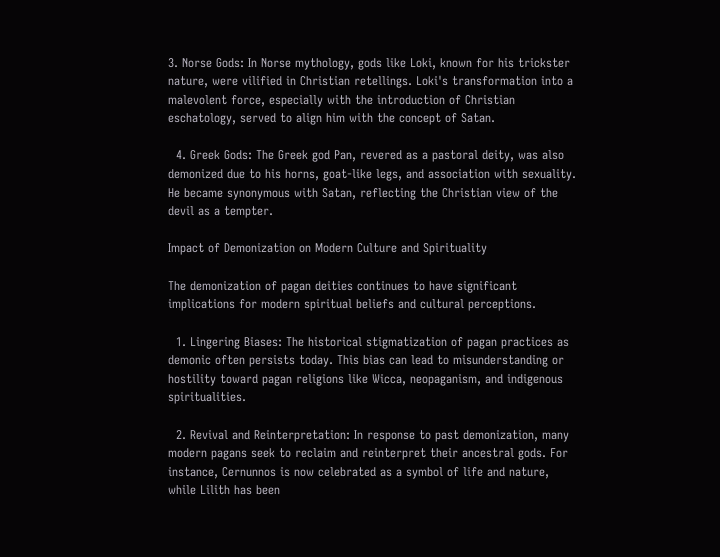3. Norse Gods: In Norse mythology, gods like Loki, known for his trickster nature, were vilified in Christian retellings. Loki's transformation into a malevolent force, especially with the introduction of Christian eschatology, served to align him with the concept of Satan.

  4. Greek Gods: The Greek god Pan, revered as a pastoral deity, was also demonized due to his horns, goat-like legs, and association with sexuality. He became synonymous with Satan, reflecting the Christian view of the devil as a tempter.

Impact of Demonization on Modern Culture and Spirituality

The demonization of pagan deities continues to have significant implications for modern spiritual beliefs and cultural perceptions.

  1. Lingering Biases: The historical stigmatization of pagan practices as demonic often persists today. This bias can lead to misunderstanding or hostility toward pagan religions like Wicca, neopaganism, and indigenous spiritualities.

  2. Revival and Reinterpretation: In response to past demonization, many modern pagans seek to reclaim and reinterpret their ancestral gods. For instance, Cernunnos is now celebrated as a symbol of life and nature, while Lilith has been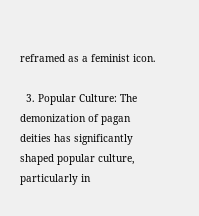reframed as a feminist icon.

  3. Popular Culture: The demonization of pagan deities has significantly shaped popular culture, particularly in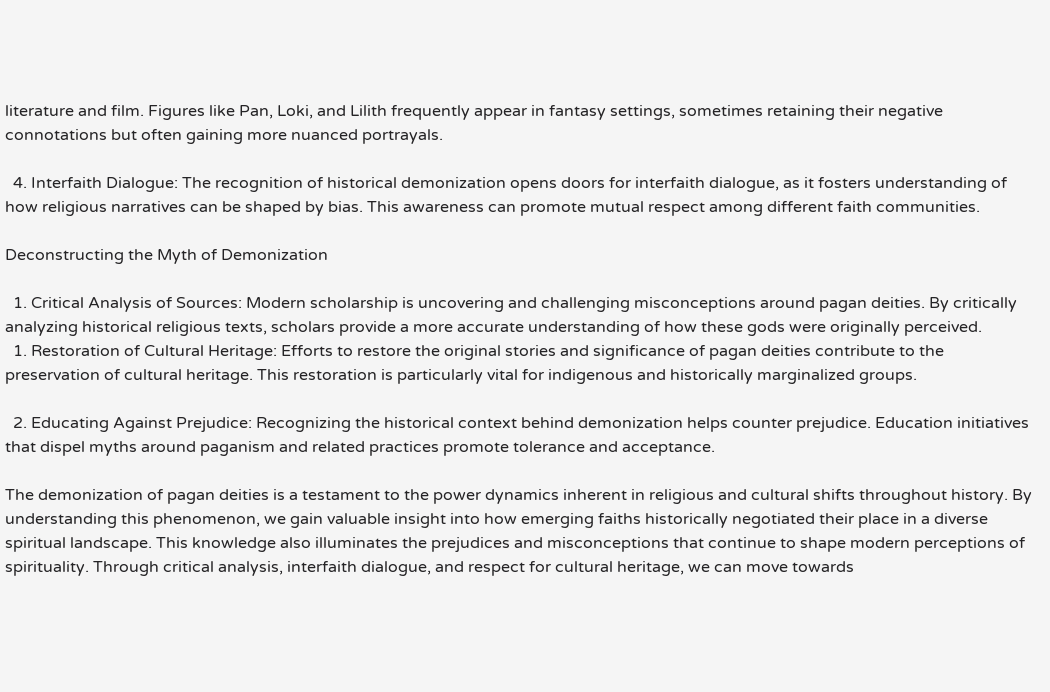literature and film. Figures like Pan, Loki, and Lilith frequently appear in fantasy settings, sometimes retaining their negative connotations but often gaining more nuanced portrayals.

  4. Interfaith Dialogue: The recognition of historical demonization opens doors for interfaith dialogue, as it fosters understanding of how religious narratives can be shaped by bias. This awareness can promote mutual respect among different faith communities.

Deconstructing the Myth of Demonization

  1. Critical Analysis of Sources: Modern scholarship is uncovering and challenging misconceptions around pagan deities. By critically analyzing historical religious texts, scholars provide a more accurate understanding of how these gods were originally perceived.
  1. Restoration of Cultural Heritage: Efforts to restore the original stories and significance of pagan deities contribute to the preservation of cultural heritage. This restoration is particularly vital for indigenous and historically marginalized groups.

  2. Educating Against Prejudice: Recognizing the historical context behind demonization helps counter prejudice. Education initiatives that dispel myths around paganism and related practices promote tolerance and acceptance.

The demonization of pagan deities is a testament to the power dynamics inherent in religious and cultural shifts throughout history. By understanding this phenomenon, we gain valuable insight into how emerging faiths historically negotiated their place in a diverse spiritual landscape. This knowledge also illuminates the prejudices and misconceptions that continue to shape modern perceptions of spirituality. Through critical analysis, interfaith dialogue, and respect for cultural heritage, we can move towards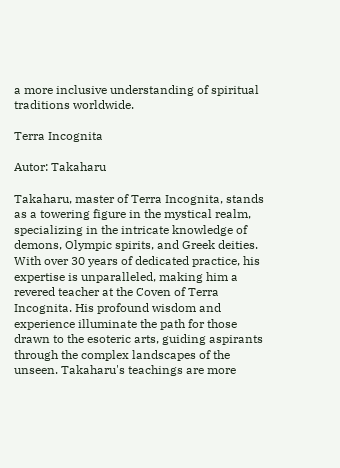a more inclusive understanding of spiritual traditions worldwide.

Terra Incognita

Autor: Takaharu

Takaharu, master of Terra Incognita, stands as a towering figure in the mystical realm, specializing in the intricate knowledge of demons, Olympic spirits, and Greek deities. With over 30 years of dedicated practice, his expertise is unparalleled, making him a revered teacher at the Coven of Terra Incognita. His profound wisdom and experience illuminate the path for those drawn to the esoteric arts, guiding aspirants through the complex landscapes of the unseen. Takaharu's teachings are more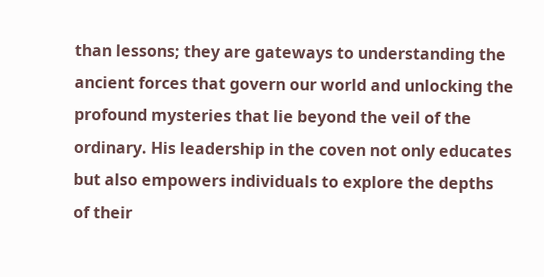than lessons; they are gateways to understanding the ancient forces that govern our world and unlocking the profound mysteries that lie beyond the veil of the ordinary. His leadership in the coven not only educates but also empowers individuals to explore the depths of their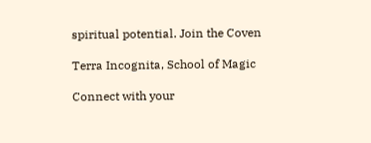spiritual potential. Join the Coven

Terra Incognita, School of Magic

Connect with your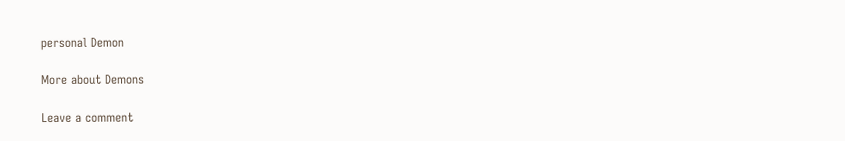personal Demon

More about Demons

Leave a comment